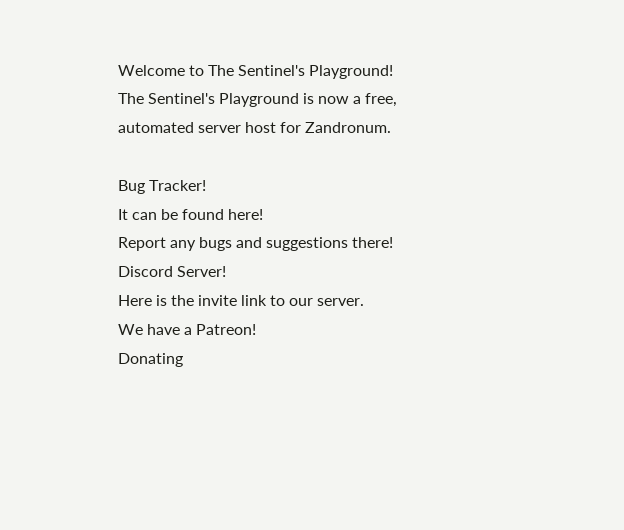Welcome to The Sentinel's Playground!
The Sentinel's Playground is now a free, automated server host for Zandronum.

Bug Tracker!
It can be found here!
Report any bugs and suggestions there!
Discord Server!
Here is the invite link to our server.
We have a Patreon!
Donating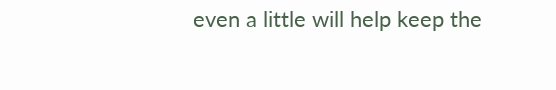even a little will help keep the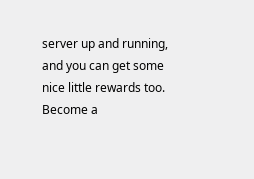server up and running, and you can get some nice little rewards too.
Become a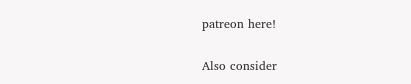patreon here!

Also consider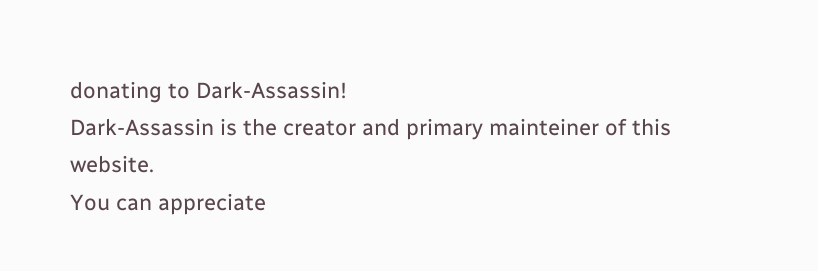donating to Dark-Assassin!
Dark-Assassin is the creator and primary mainteiner of this website.
You can appreciate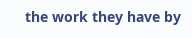the work they have by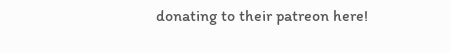donating to their patreon here!